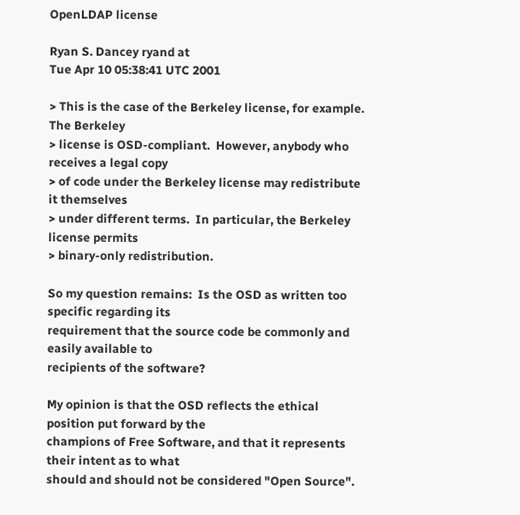OpenLDAP license

Ryan S. Dancey ryand at
Tue Apr 10 05:38:41 UTC 2001

> This is the case of the Berkeley license, for example.  The Berkeley
> license is OSD-compliant.  However, anybody who receives a legal copy
> of code under the Berkeley license may redistribute it themselves
> under different terms.  In particular, the Berkeley license permits
> binary-only redistribution.

So my question remains:  Is the OSD as written too specific regarding its
requirement that the source code be commonly and easily available to
recipients of the software?

My opinion is that the OSD reflects the ethical position put forward by the
champions of Free Software, and that it represents their intent as to what
should and should not be considered "Open Source".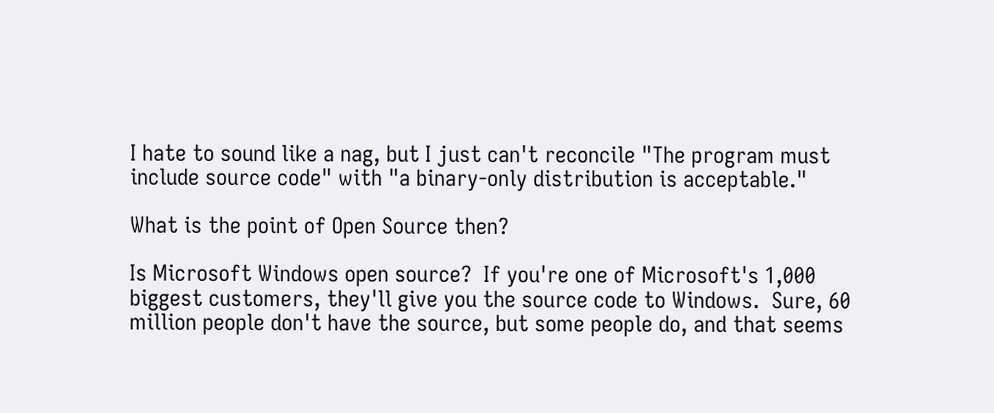I hate to sound like a nag, but I just can't reconcile "The program must
include source code" with "a binary-only distribution is acceptable."

What is the point of Open Source then?

Is Microsoft Windows open source?  If you're one of Microsoft's 1,000
biggest customers, they'll give you the source code to Windows.  Sure, 60
million people don't have the source, but some people do, and that seems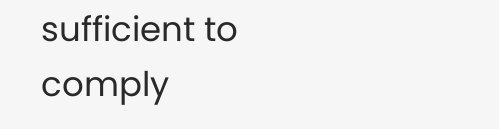sufficient to comply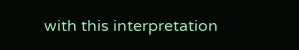with this interpretation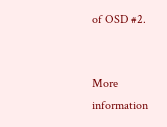of OSD #2.


More information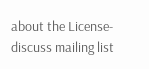about the License-discuss mailing list